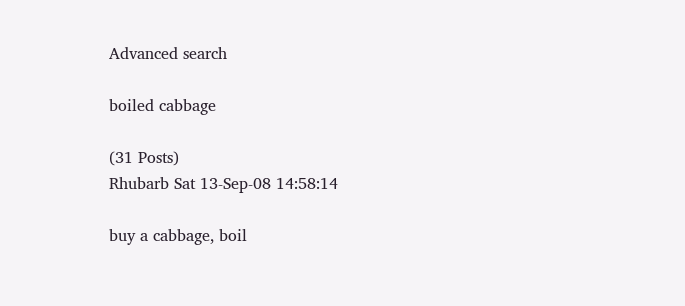Advanced search

boiled cabbage

(31 Posts)
Rhubarb Sat 13-Sep-08 14:58:14

buy a cabbage, boil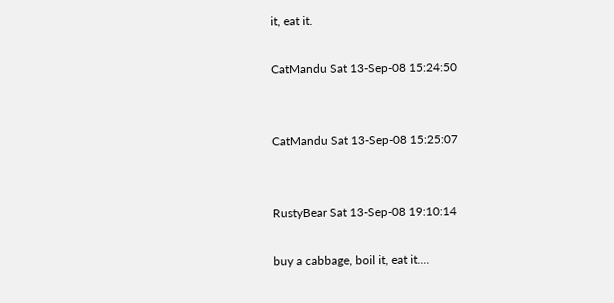it, eat it.

CatMandu Sat 13-Sep-08 15:24:50


CatMandu Sat 13-Sep-08 15:25:07


RustyBear Sat 13-Sep-08 19:10:14

buy a cabbage, boil it, eat it....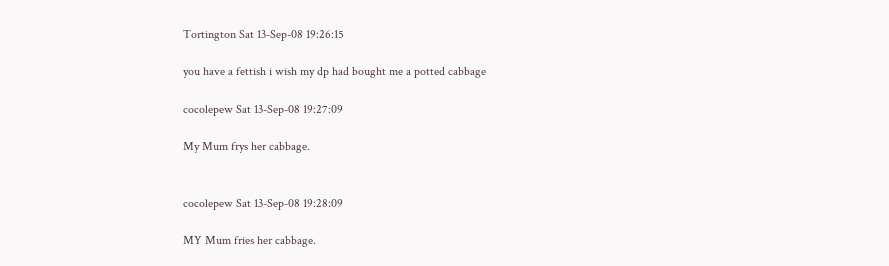Tortington Sat 13-Sep-08 19:26:15

you have a fettish i wish my dp had bought me a potted cabbage

cocolepew Sat 13-Sep-08 19:27:09

My Mum frys her cabbage.


cocolepew Sat 13-Sep-08 19:28:09

MY Mum fries her cabbage.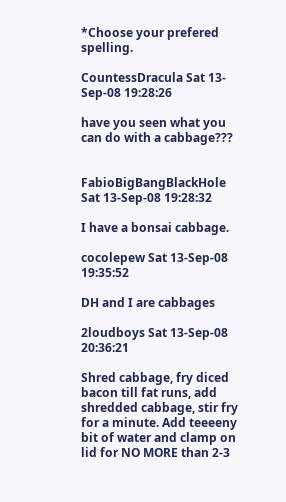*Choose your prefered spelling.

CountessDracula Sat 13-Sep-08 19:28:26

have you seen what you can do with a cabbage???


FabioBigBangBlackHole Sat 13-Sep-08 19:28:32

I have a bonsai cabbage.

cocolepew Sat 13-Sep-08 19:35:52

DH and I are cabbages

2loudboys Sat 13-Sep-08 20:36:21

Shred cabbage, fry diced bacon till fat runs, add shredded cabbage, stir fry for a minute. Add teeeeny bit of water and clamp on lid for NO MORE than 2-3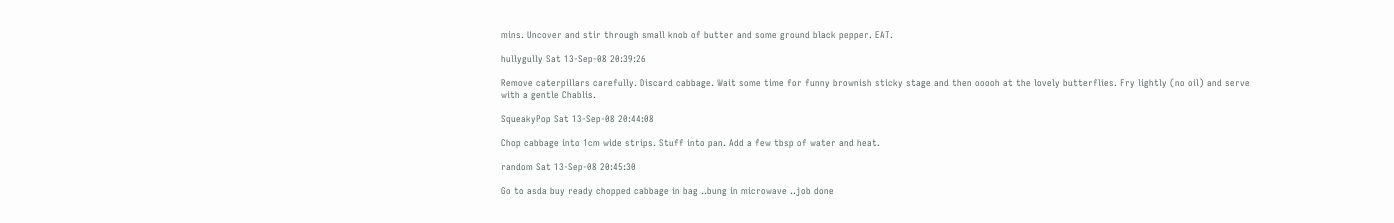mins. Uncover and stir through small knob of butter and some ground black pepper. EAT.

hullygully Sat 13-Sep-08 20:39:26

Remove caterpillars carefully. Discard cabbage. Wait some time for funny brownish sticky stage and then ooooh at the lovely butterflies. Fry lightly (no oil) and serve with a gentle Chablis.

SqueakyPop Sat 13-Sep-08 20:44:08

Chop cabbage into 1cm wide strips. Stuff into pan. Add a few tbsp of water and heat.

random Sat 13-Sep-08 20:45:30

Go to asda buy ready chopped cabbage in bag ..bung in microwave ..job done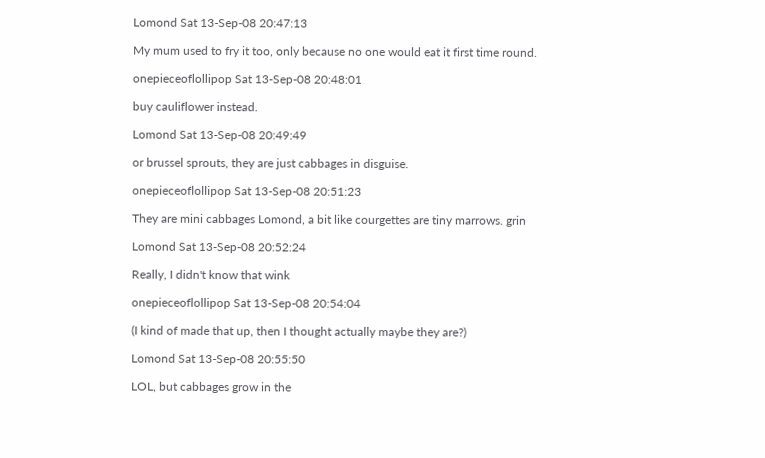Lomond Sat 13-Sep-08 20:47:13

My mum used to fry it too, only because no one would eat it first time round.

onepieceoflollipop Sat 13-Sep-08 20:48:01

buy cauliflower instead.

Lomond Sat 13-Sep-08 20:49:49

or brussel sprouts, they are just cabbages in disguise.

onepieceoflollipop Sat 13-Sep-08 20:51:23

They are mini cabbages Lomond, a bit like courgettes are tiny marrows. grin

Lomond Sat 13-Sep-08 20:52:24

Really, I didn't know that wink

onepieceoflollipop Sat 13-Sep-08 20:54:04

(I kind of made that up, then I thought actually maybe they are?)

Lomond Sat 13-Sep-08 20:55:50

LOL, but cabbages grow in the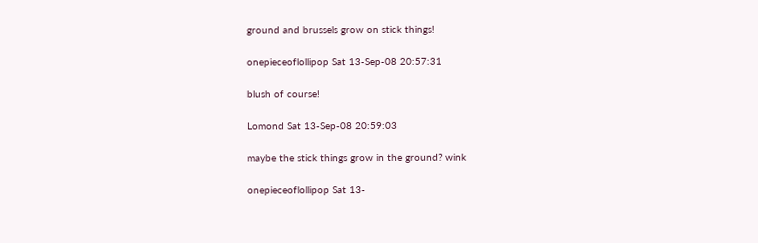ground and brussels grow on stick things!

onepieceoflollipop Sat 13-Sep-08 20:57:31

blush of course!

Lomond Sat 13-Sep-08 20:59:03

maybe the stick things grow in the ground? wink

onepieceoflollipop Sat 13-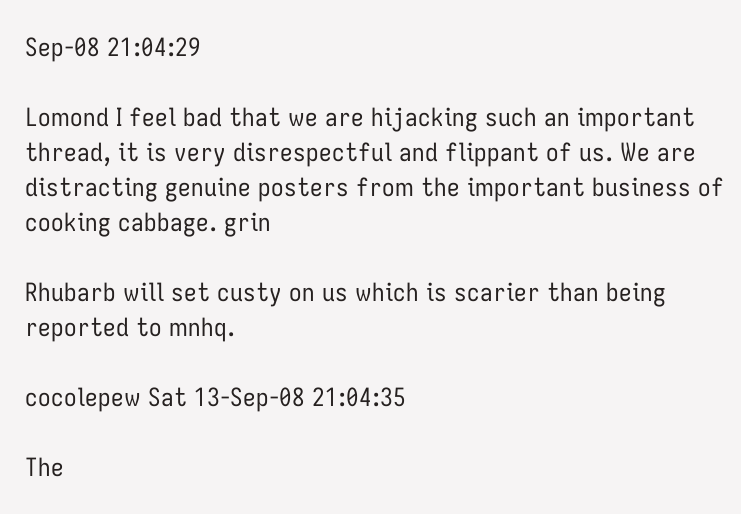Sep-08 21:04:29

Lomond I feel bad that we are hijacking such an important thread, it is very disrespectful and flippant of us. We are distracting genuine posters from the important business of cooking cabbage. grin

Rhubarb will set custy on us which is scarier than being reported to mnhq.

cocolepew Sat 13-Sep-08 21:04:35

The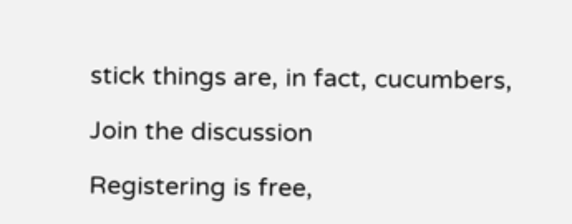stick things are, in fact, cucumbers,

Join the discussion

Registering is free,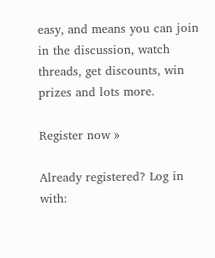easy, and means you can join in the discussion, watch threads, get discounts, win prizes and lots more.

Register now »

Already registered? Log in with: